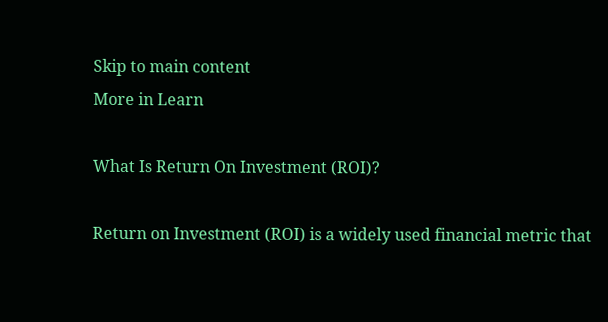Skip to main content
More in Learn

What Is Return On Investment (ROI)?

Return on Investment (ROI) is a widely used financial metric that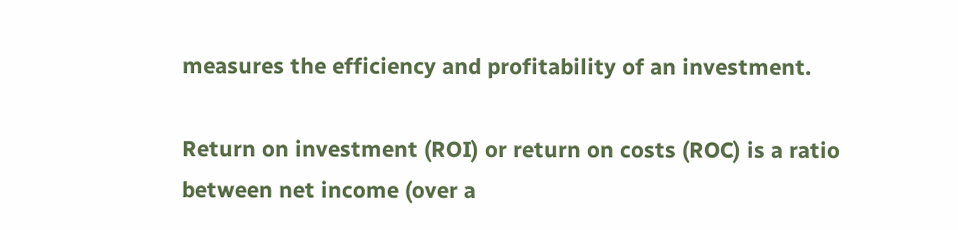measures the efficiency and profitability of an investment.

Return on investment (ROI) or return on costs (ROC) is a ratio between net income (over a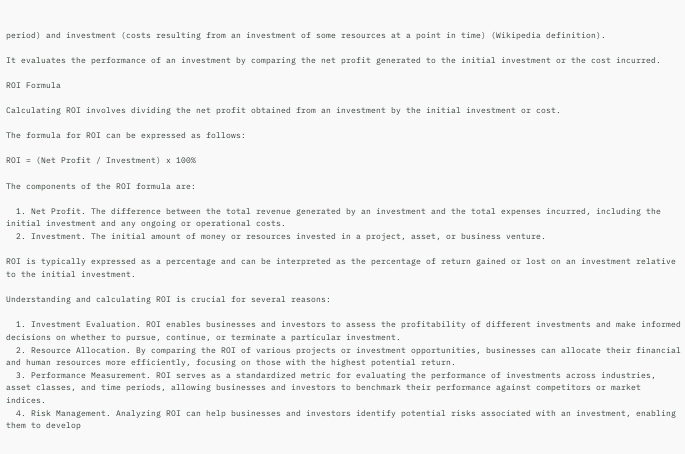period) and investment (costs resulting from an investment of some resources at a point in time) (Wikipedia definition).

It evaluates the performance of an investment by comparing the net profit generated to the initial investment or the cost incurred.

ROI Formula

Calculating ROI involves dividing the net profit obtained from an investment by the initial investment or cost.

The formula for ROI can be expressed as follows:

ROI = (Net Profit / Investment) x 100%

The components of the ROI formula are:

  1. Net Profit. The difference between the total revenue generated by an investment and the total expenses incurred, including the initial investment and any ongoing or operational costs.
  2. Investment. The initial amount of money or resources invested in a project, asset, or business venture.

ROI is typically expressed as a percentage and can be interpreted as the percentage of return gained or lost on an investment relative to the initial investment.

Understanding and calculating ROI is crucial for several reasons:

  1. Investment Evaluation. ROI enables businesses and investors to assess the profitability of different investments and make informed decisions on whether to pursue, continue, or terminate a particular investment.
  2. Resource Allocation. By comparing the ROI of various projects or investment opportunities, businesses can allocate their financial and human resources more efficiently, focusing on those with the highest potential return.
  3. Performance Measurement. ROI serves as a standardized metric for evaluating the performance of investments across industries, asset classes, and time periods, allowing businesses and investors to benchmark their performance against competitors or market indices.
  4. Risk Management. Analyzing ROI can help businesses and investors identify potential risks associated with an investment, enabling them to develop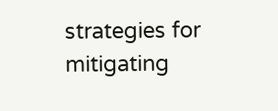strategies for mitigating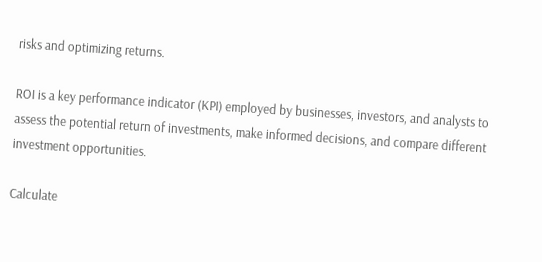risks and optimizing returns.

ROI is a key performance indicator (KPI) employed by businesses, investors, and analysts to assess the potential return of investments, make informed decisions, and compare different investment opportunities.

Calculate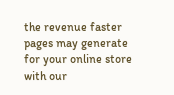the revenue faster pages may generate for your online store with our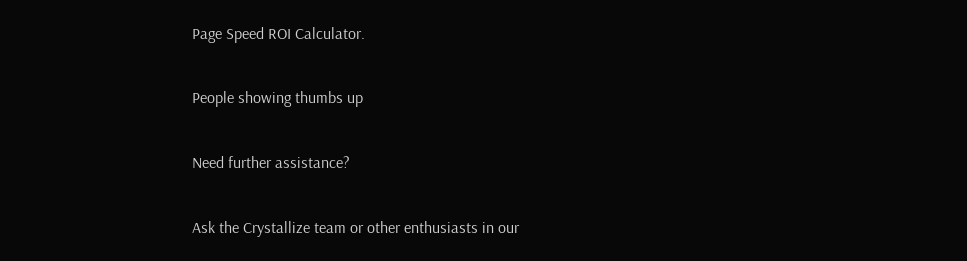Page Speed ROI Calculator.

People showing thumbs up

Need further assistance?

Ask the Crystallize team or other enthusiasts in our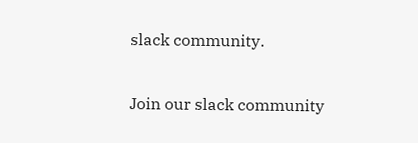slack community.

Join our slack community